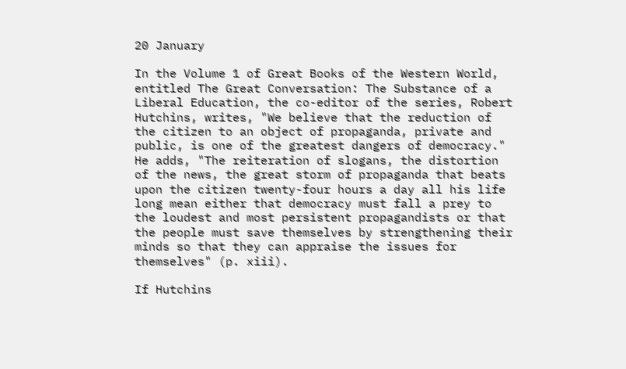20 January

In the Volume 1 of Great Books of the Western World, entitled The Great Conversation: The Substance of a Liberal Education, the co-editor of the series, Robert Hutchins, writes, "We believe that the reduction of the citizen to an object of propaganda, private and public, is one of the greatest dangers of democracy." He adds, "The reiteration of slogans, the distortion of the news, the great storm of propaganda that beats upon the citizen twenty-four hours a day all his life long mean either that democracy must fall a prey to the loudest and most persistent propagandists or that the people must save themselves by strengthening their minds so that they can appraise the issues for themselves" (p. xiii).

If Hutchins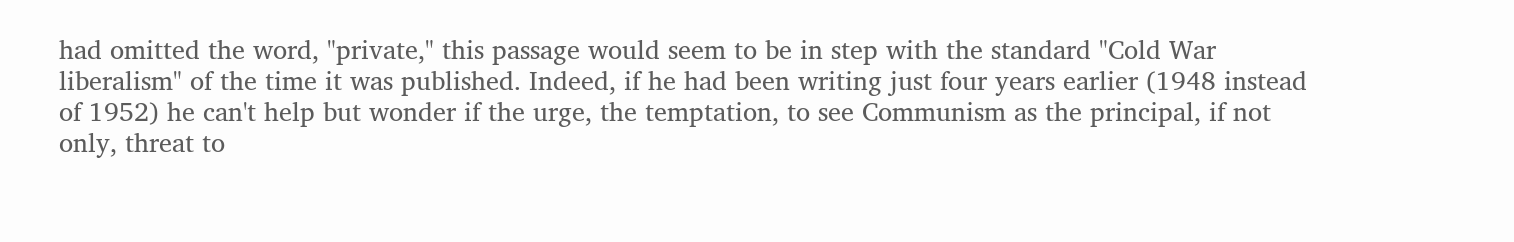had omitted the word, "private," this passage would seem to be in step with the standard "Cold War liberalism" of the time it was published. Indeed, if he had been writing just four years earlier (1948 instead of 1952) he can't help but wonder if the urge, the temptation, to see Communism as the principal, if not only, threat to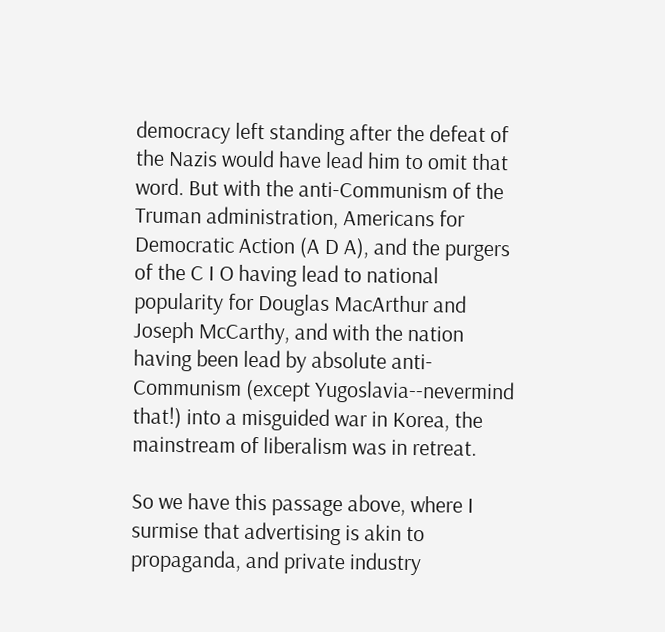democracy left standing after the defeat of the Nazis would have lead him to omit that word. But with the anti-Communism of the Truman administration, Americans for Democratic Action (A D A), and the purgers of the C I O having lead to national popularity for Douglas MacArthur and Joseph McCarthy, and with the nation having been lead by absolute anti-Communism (except Yugoslavia--nevermind that!) into a misguided war in Korea, the mainstream of liberalism was in retreat.

So we have this passage above, where I surmise that advertising is akin to propaganda, and private industry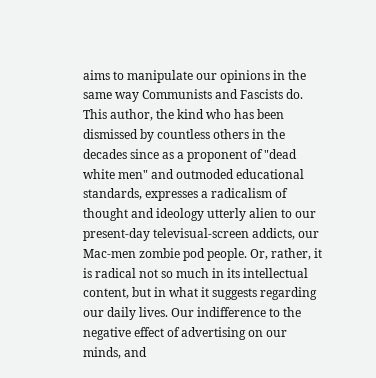aims to manipulate our opinions in the same way Communists and Fascists do. This author, the kind who has been dismissed by countless others in the decades since as a proponent of "dead white men" and outmoded educational standards, expresses a radicalism of thought and ideology utterly alien to our present-day televisual-screen addicts, our Mac-men zombie pod people. Or, rather, it is radical not so much in its intellectual content, but in what it suggests regarding our daily lives. Our indifference to the negative effect of advertising on our minds, and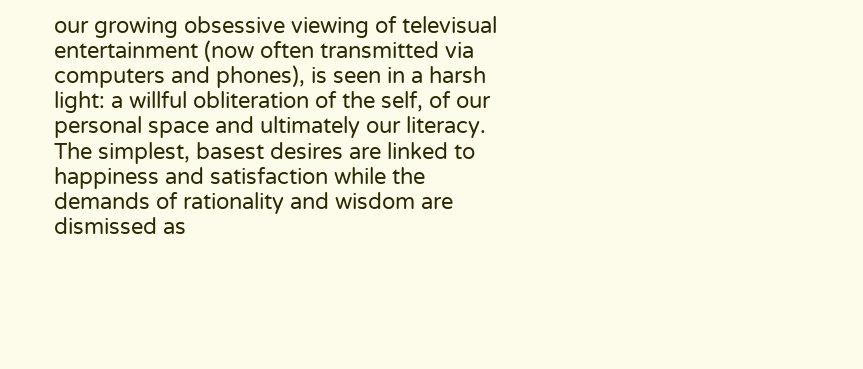our growing obsessive viewing of televisual entertainment (now often transmitted via computers and phones), is seen in a harsh light: a willful obliteration of the self, of our personal space and ultimately our literacy. The simplest, basest desires are linked to happiness and satisfaction while the demands of rationality and wisdom are dismissed as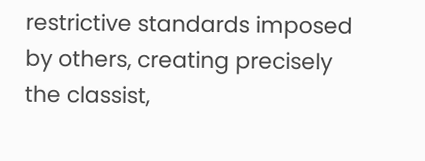restrictive standards imposed by others, creating precisely the classist,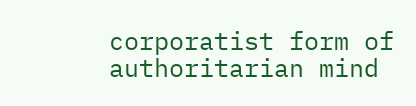corporatist form of authoritarian mind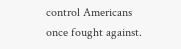control Americans once fought against.